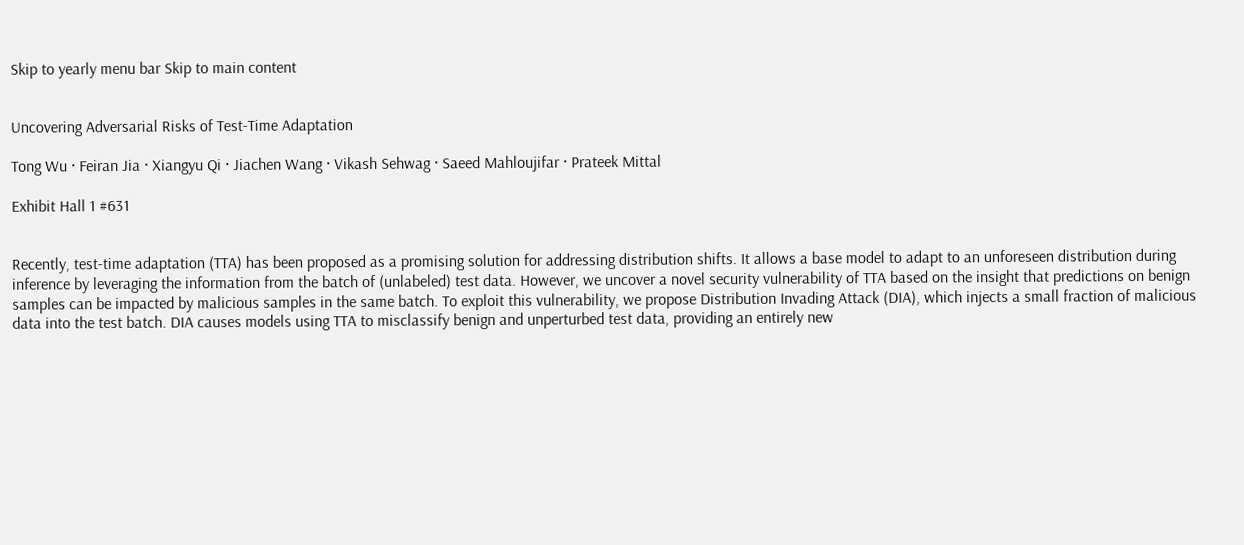Skip to yearly menu bar Skip to main content


Uncovering Adversarial Risks of Test-Time Adaptation

Tong Wu · Feiran Jia · Xiangyu Qi · Jiachen Wang · Vikash Sehwag · Saeed Mahloujifar · Prateek Mittal

Exhibit Hall 1 #631


Recently, test-time adaptation (TTA) has been proposed as a promising solution for addressing distribution shifts. It allows a base model to adapt to an unforeseen distribution during inference by leveraging the information from the batch of (unlabeled) test data. However, we uncover a novel security vulnerability of TTA based on the insight that predictions on benign samples can be impacted by malicious samples in the same batch. To exploit this vulnerability, we propose Distribution Invading Attack (DIA), which injects a small fraction of malicious data into the test batch. DIA causes models using TTA to misclassify benign and unperturbed test data, providing an entirely new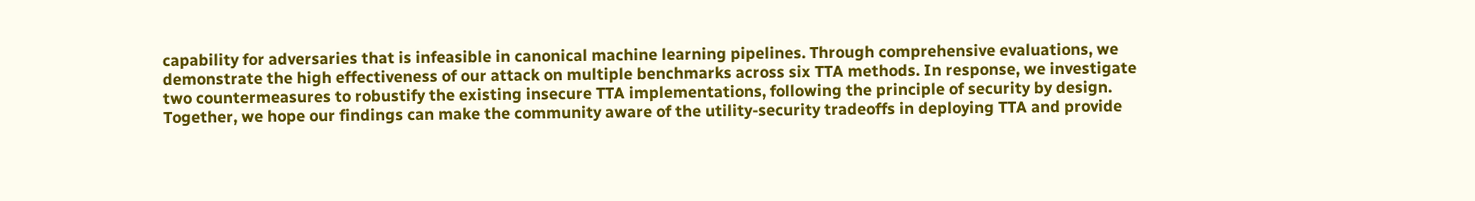capability for adversaries that is infeasible in canonical machine learning pipelines. Through comprehensive evaluations, we demonstrate the high effectiveness of our attack on multiple benchmarks across six TTA methods. In response, we investigate two countermeasures to robustify the existing insecure TTA implementations, following the principle of security by design. Together, we hope our findings can make the community aware of the utility-security tradeoffs in deploying TTA and provide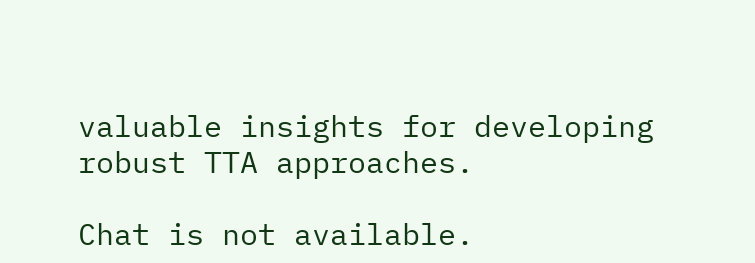valuable insights for developing robust TTA approaches.

Chat is not available.